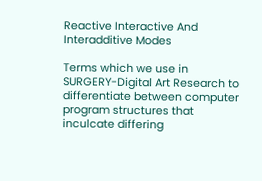Reactive Interactive And Interadditive Modes

Terms which we use in SURGERY-Digital Art Research to differentiate between computer program structures that inculcate differing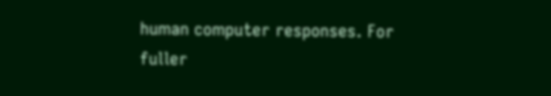human computer responses. For fuller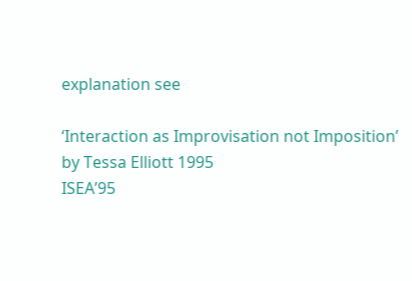explanation see

‘Interaction as Improvisation not Imposition’
by Tessa Elliott 1995
ISEA’95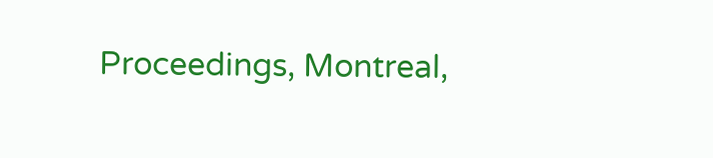Proceedings, Montreal,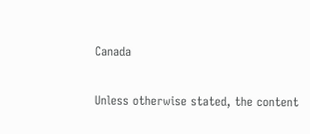Canada

Unless otherwise stated, the content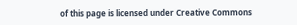of this page is licensed under Creative Commons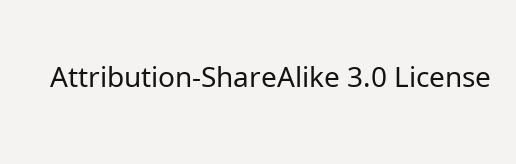Attribution-ShareAlike 3.0 License